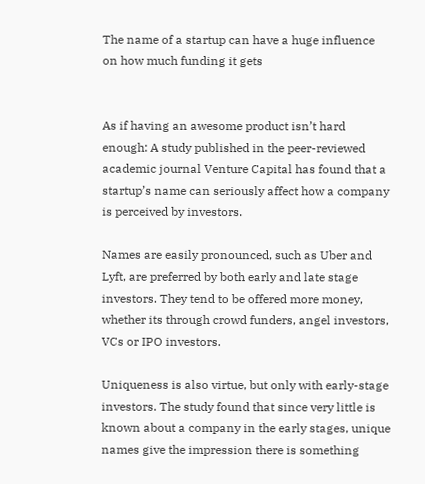The name of a startup can have a huge influence on how much funding it gets


As if having an awesome product isn’t hard enough: A study published in the peer-reviewed academic journal Venture Capital has found that a startup’s name can seriously affect how a company is perceived by investors.

Names are easily pronounced, such as Uber and Lyft, are preferred by both early and late stage investors. They tend to be offered more money, whether its through crowd funders, angel investors, VCs or IPO investors.

Uniqueness is also virtue, but only with early-stage investors. The study found that since very little is known about a company in the early stages, unique names give the impression there is something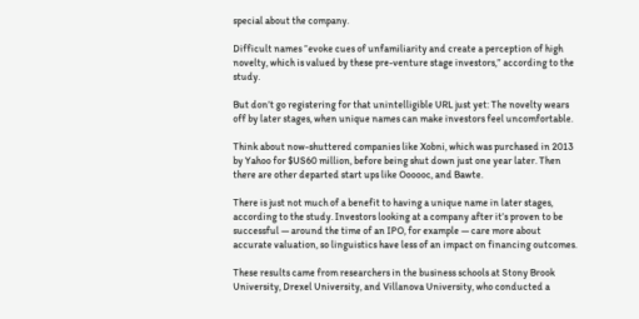special about the company.

Difficult names “evoke cues of unfamiliarity and create a perception of high novelty, which is valued by these pre-venture stage investors,” according to the study.

But don’t go registering for that unintelligible URL just yet: The novelty wears off by later stages, when unique names can make investors feel uncomfortable.

Think about now-shuttered companies like Xobni, which was purchased in 2013 by Yahoo for $US60 million, before being shut down just one year later. Then there are other departed start ups like Oooooc, and Bawte.

There is just not much of a benefit to having a unique name in later stages, according to the study. Investors looking at a company after it’s proven to be successful — around the time of an IPO, for example — care more about accurate valuation, so linguistics have less of an impact on financing outcomes.

These results came from researchers in the business schools at Stony Brook University, Drexel University, and Villanova University, who conducted a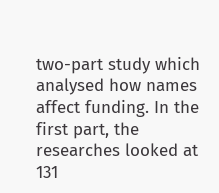two-part study which analysed how names affect funding. In the first part, the researches looked at 131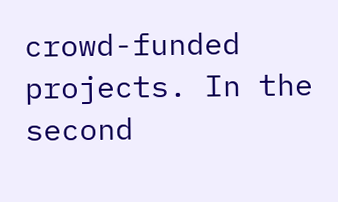crowd-funded projects. In the second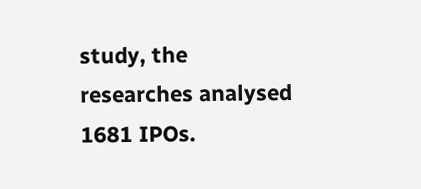study, the researches analysed 1681 IPOs.